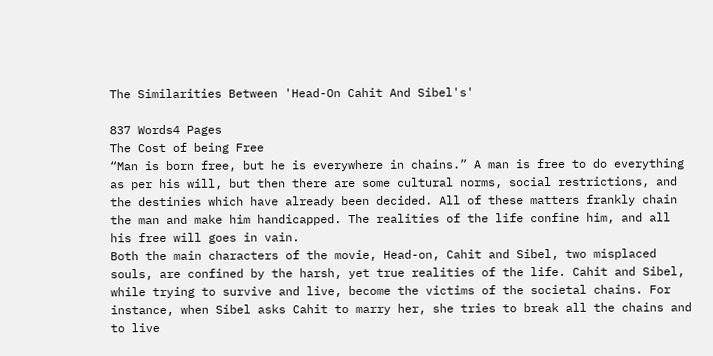The Similarities Between 'Head-On Cahit And Sibel's'

837 Words4 Pages
The Cost of being Free
“Man is born free, but he is everywhere in chains.” A man is free to do everything as per his will, but then there are some cultural norms, social restrictions, and the destinies which have already been decided. All of these matters frankly chain the man and make him handicapped. The realities of the life confine him, and all his free will goes in vain.
Both the main characters of the movie, Head-on, Cahit and Sibel, two misplaced souls, are confined by the harsh, yet true realities of the life. Cahit and Sibel, while trying to survive and live, become the victims of the societal chains. For instance, when Sibel asks Cahit to marry her, she tries to break all the chains and to live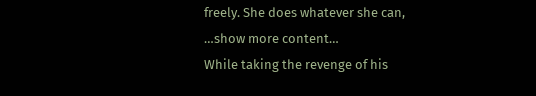freely. She does whatever she can,
…show more content…
While taking the revenge of his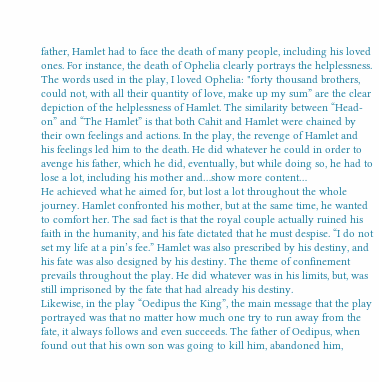father, Hamlet had to face the death of many people, including his loved ones. For instance, the death of Ophelia clearly portrays the helplessness. The words used in the play, I loved Ophelia: "forty thousand brothers, could not, with all their quantity of love, make up my sum” are the clear depiction of the helplessness of Hamlet. The similarity between “Head-on” and “The Hamlet” is that both Cahit and Hamlet were chained by their own feelings and actions. In the play, the revenge of Hamlet and his feelings led him to the death. He did whatever he could in order to avenge his father, which he did, eventually, but while doing so, he had to lose a lot, including his mother and…show more content…
He achieved what he aimed for, but lost a lot throughout the whole journey. Hamlet confronted his mother, but at the same time, he wanted to comfort her. The sad fact is that the royal couple actually ruined his faith in the humanity, and his fate dictated that he must despise. “I do not set my life at a pin’s fee.” Hamlet was also prescribed by his destiny, and his fate was also designed by his destiny. The theme of confinement prevails throughout the play. He did whatever was in his limits, but, was still imprisoned by the fate that had already his destiny.
Likewise, in the play “Oedipus the King”, the main message that the play portrayed was that no matter how much one try to run away from the fate, it always follows and even succeeds. The father of Oedipus, when found out that his own son was going to kill him, abandoned him,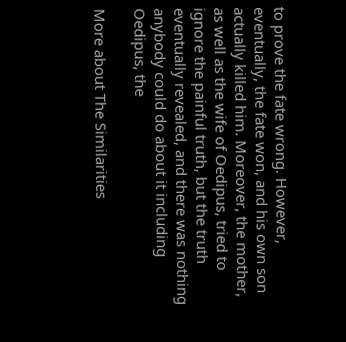to prove the fate wrong. However, eventually, the fate won, and his own son actually killed him. Moreover, the mother, as well as the wife of Oedipus, tried to ignore the painful truth, but the truth eventually revealed, and there was nothing anybody could do about it including Oedipus, the

More about The Similarities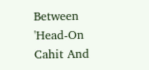Between 'Head-On Cahit And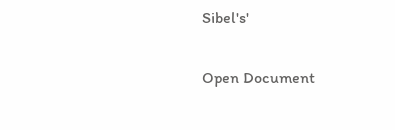Sibel's'

Open Document